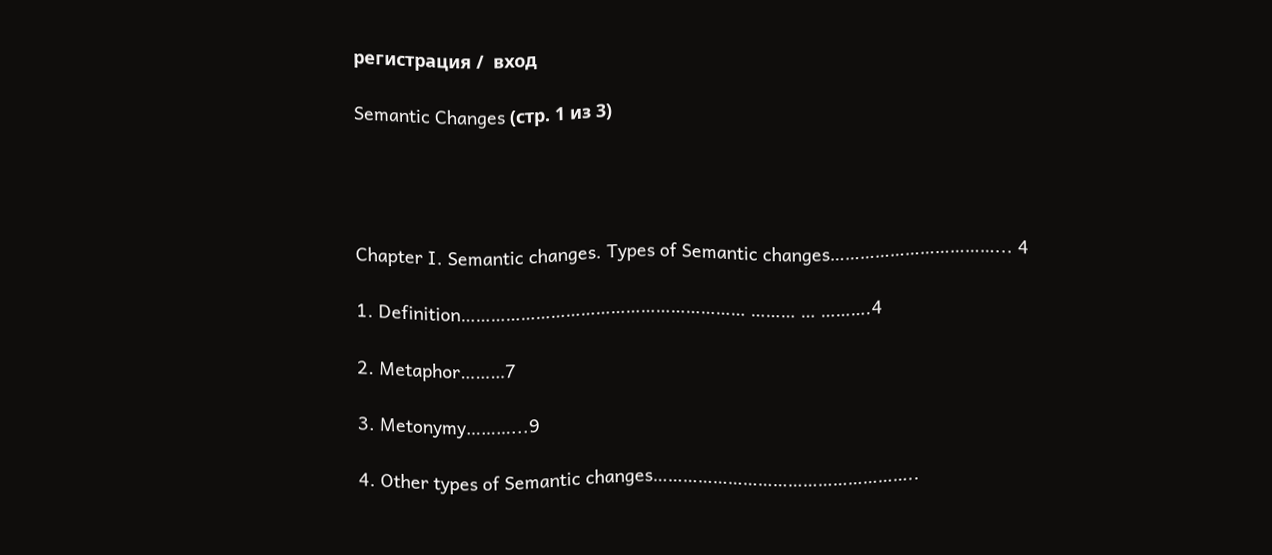регистрация /  вход

Semantic Changes (стр. 1 из 3)




Chapter I. Semantic changes. Types of Semantic changes……………………………... 4

1. Definition………………………………………………… ……… … ……….4

2. Metaphor………7

3. Metonymy………...9

4. Other types of Semantic changes……………………………………………..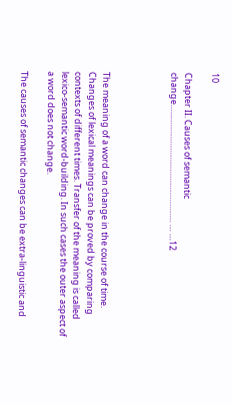10

Chapter II. Causes of semantic change…...……………………………………… … …12




The meaning of a word can change in the course of time. Changes of lexical meanings can be proved by comparing contexts of different times. Transfer of the meaning is called lexico-semantic word-building. In such cases the outer aspect of a word does not change.

The causes of semantic changes can be extra-linguistic and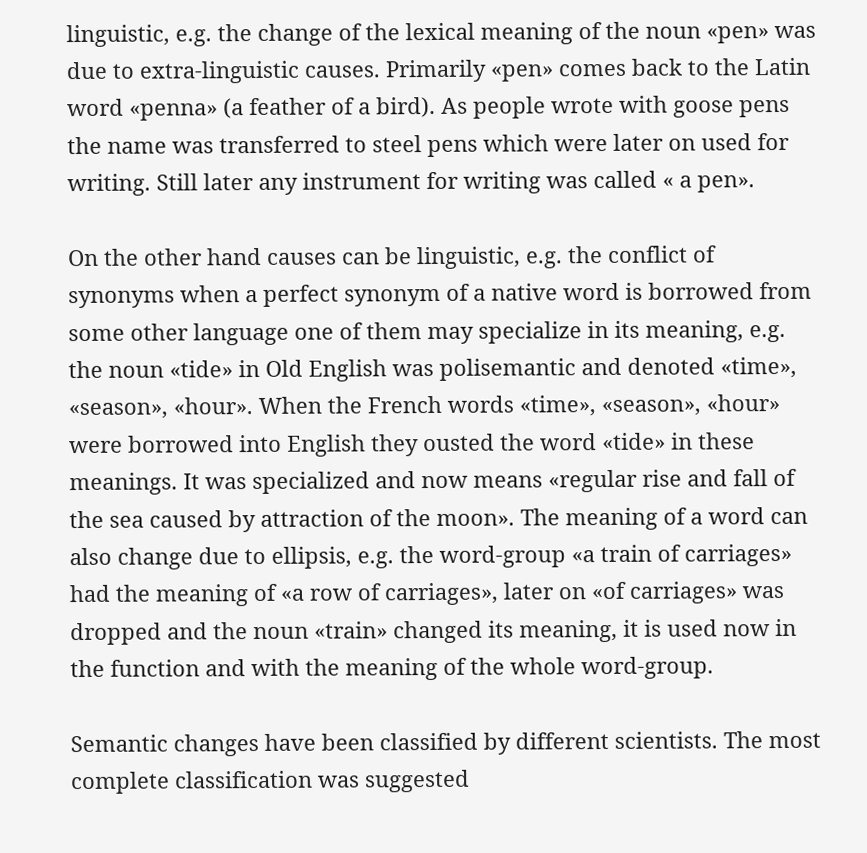linguistic, e.g. the change of the lexical meaning of the noun «pen» was due to extra-linguistic causes. Primarily «pen» comes back to the Latin word «penna» (a feather of a bird). As people wrote with goose pens the name was transferred to steel pens which were later on used for writing. Still later any instrument for writing was called « a pen».

On the other hand causes can be linguistic, e.g. the conflict of synonyms when a perfect synonym of a native word is borrowed from some other language one of them may specialize in its meaning, e.g. the noun «tide» in Old English was polisemantic and denoted «time», «season», «hour». When the French words «time», «season», «hour» were borrowed into English they ousted the word «tide» in these meanings. It was specialized and now means «regular rise and fall of the sea caused by attraction of the moon». The meaning of a word can also change due to ellipsis, e.g. the word-group «a train of carriages» had the meaning of «a row of carriages», later on «of carriages» was dropped and the noun «train» changed its meaning, it is used now in the function and with the meaning of the whole word-group.

Semantic changes have been classified by different scientists. The most complete classification was suggested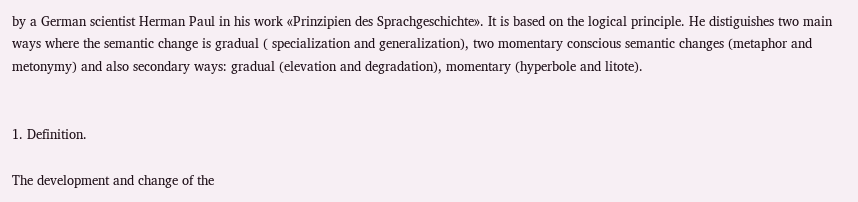by a German scientist Herman Paul in his work «Prinzipien des Sprachgeschichte». It is based on the logical principle. He distiguishes two main ways where the semantic change is gradual ( specialization and generalization), two momentary conscious semantic changes (metaphor and metonymy) and also secondary ways: gradual (elevation and degradation), momentary (hyperbole and litote).


1. Definition.

The development and change of the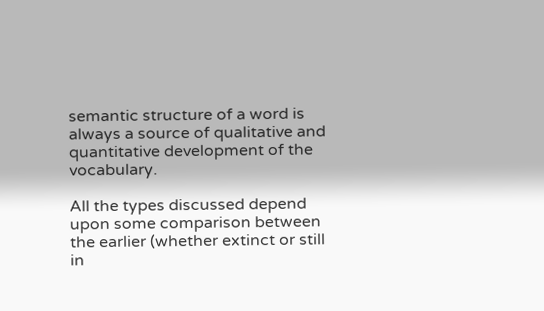semantic structure of a word is always a source of qualitative and quantitative development of the vocabulary.

All the types discussed depend upon some comparison between the earlier (whether extinct or still in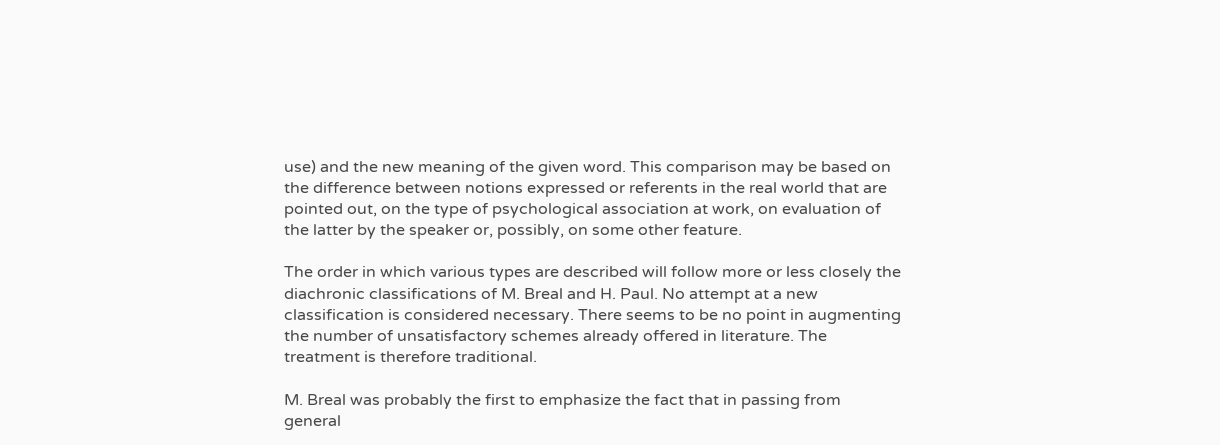use) and the new meaning of the given word. This comparison may be based on the difference between notions expressed or referents in the real world that are pointed out, on the type of psychological association at work, on evaluation of the latter by the speaker or, possibly, on some other feature.

The order in which various types are described will follow more or less closely the diachronic classifications of M. Breal and H. Paul. No attempt at a new classification is considered necessary. There seems to be no point in augmenting the number of unsatisfactory schemes already offered in literature. The treatment is therefore traditional.

M. Breal was probably the first to emphasize the fact that in passing from general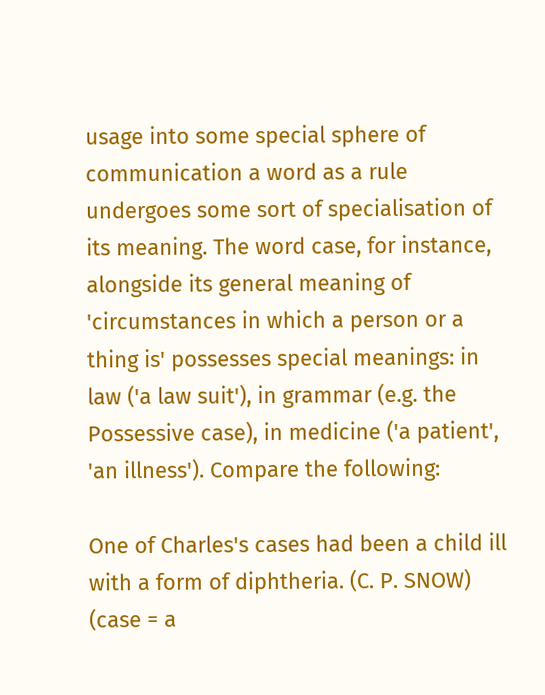usage into some special sphere of communication a word as a rule undergoes some sort of specialisation of its meaning. The word case, for instance, alongside its general meaning of 'circumstances in which a person or a thing is' possesses special meanings: in law ('a law suit'), in grammar (e.g. the Possessive case), in medicine ('a patient', 'an illness'). Compare the following:

One of Charles's cases had been a child ill with a form of diphtheria. (C. P. SNOW) (case = a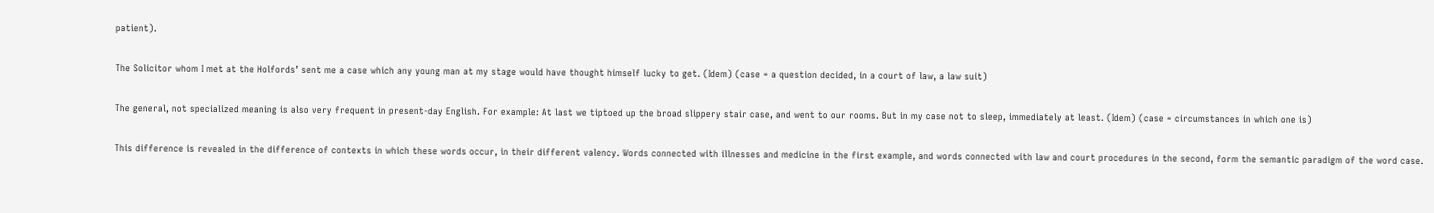patient).

The Solicitor whom I met at the Holfords’ sent me a case which any young man at my stage would have thought himself lucky to get. (Idem) (case = a question decided, in a court of law, a law suit)

The general, not specialized meaning is also very frequent in present-day English. For example: At last we tiptoed up the broad slippery stair case, and went to our rooms. But in my case not to sleep, immediately at least. (Idem) (case = circumstances in which one is)

This difference is revealed in the difference of contexts in which these words occur, in their different valency. Words connected with illnesses and medicine in the first example, and words connected with law and court procedures in the second, form the semantic paradigm of the word case.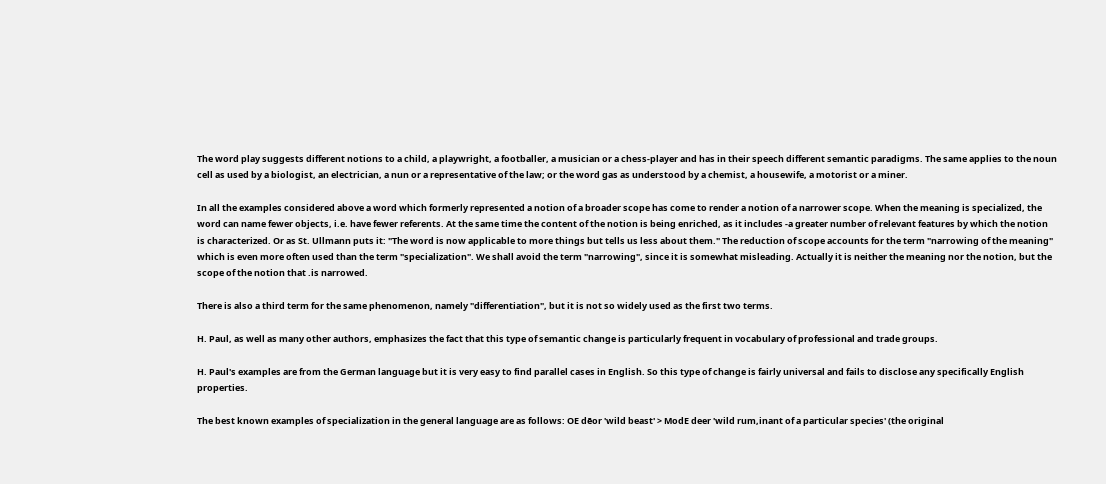The word play suggests different notions to a child, a playwright, a footballer, a musician or a chess-player and has in their speech different semantic paradigms. The same applies to the noun cell as used by a biologist, an electrician, a nun or a representative of the law; or the word gas as understood by a chemist, a housewife, a motorist or a miner.

In all the examples considered above a word which formerly represented a notion of a broader scope has come to render a notion of a narrower scope. When the meaning is specialized, the word can name fewer objects, i.e. have fewer referents. At the same time the content of the notion is being enriched, as it includes -a greater number of relevant features by which the notion is characterized. Or as St. Ullmann puts it: "The word is now applicable to more things but tells us less about them." The reduction of scope accounts for the term "narrowing of the meaning" which is even more often used than the term "specialization". We shall avoid the term "narrowing", since it is somewhat misleading. Actually it is neither the meaning nor the notion, but the scope of the notion that .is narrowed.

There is also a third term for the same phenomenon, namely "differentiation", but it is not so widely used as the first two terms.

H. Paul, as well as many other authors, emphasizes the fact that this type of semantic change is particularly frequent in vocabulary of professional and trade groups.

H. Paul's examples are from the German language but it is very easy to find parallel cases in English. So this type of change is fairly universal and fails to disclose any specifically English properties.

The best known examples of specialization in the general language are as follows: OE dēor 'wild beast' > ModE deer 'wild rum,inant of a particular species' (the original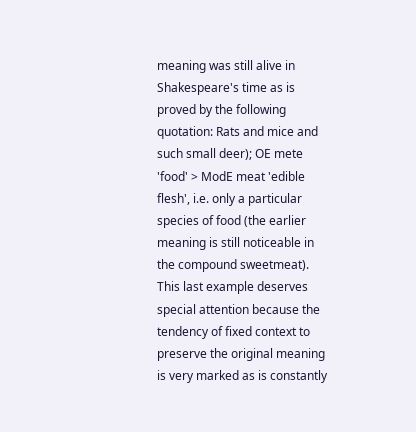meaning was still alive in Shakespeare's time as is proved by the following quotation: Rats and mice and such small deer); OE mete 'food' > ModE meat 'edible flesh', i.e. only a particular species of food (the earlier meaning is still noticeable in the compound sweetmeat). This last example deserves special attention because the tendency of fixed context to preserve the original meaning is very marked as is constantly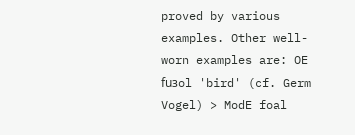proved by various examples. Other well-worn examples are: OE fuзol 'bird' (cf. Germ Vogel) > ModE foal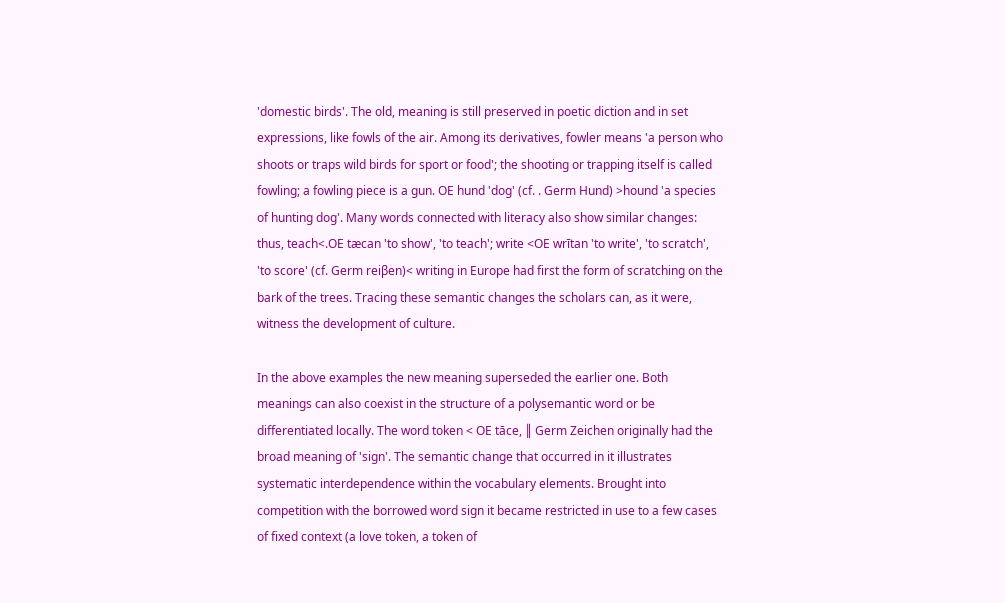'domestic birds'. The old, meaning is still preserved in poetic diction and in set expressions, like fowls of the air. Among its derivatives, fowler means 'a person who shoots or traps wild birds for sport or food'; the shooting or trapping itself is called fowling; a fowling piece is a gun. OE hund 'dog' (cf. . Germ Hund) >hound 'a species of hunting dog'. Many words connected with literacy also show similar changes: thus, teach<.OE tæcan 'to show', 'to teach'; write <OE wrītan 'to write', 'to scratch', 'to score' (cf. Germ reiβen)< writing in Europe had first the form of scratching on the bark of the trees. Tracing these semantic changes the scholars can, as it were, witness the development of culture.

In the above examples the new meaning superseded the earlier one. Both meanings can also coexist in the structure of a polysemantic word or be differentiated locally. The word token < OE tāce, ║ Germ Zeichen originally had the broad meaning of 'sign'. The semantic change that occurred in it illustrates systematic interdependence within the vocabulary elements. Brought into competition with the borrowed word sign it became restricted in use to a few cases of fixed context (a love token, a token of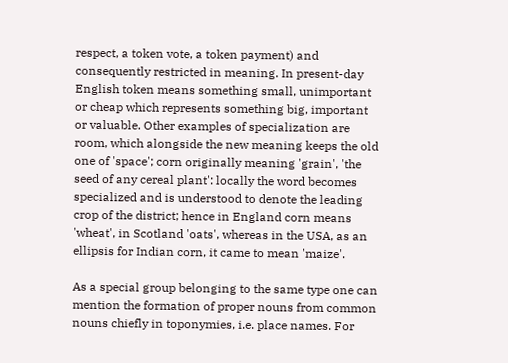respect, a token vote, a token payment) and consequently restricted in meaning. In present-day English token means something small, unimportant or cheap which represents something big, important or valuable. Other examples of specialization are room, which alongside the new meaning keeps the old one of 'space'; corn originally meaning 'grain', 'the seed of any cereal plant': locally the word becomes specialized and is understood to denote the leading crop of the district; hence in England corn means 'wheat', in Scotland 'oats', whereas in the USA, as an ellipsis for Indian corn, it came to mean 'maize'.

As a special group belonging to the same type one can mention the formation of proper nouns from common nouns chiefly in toponymies, i.e. place names. For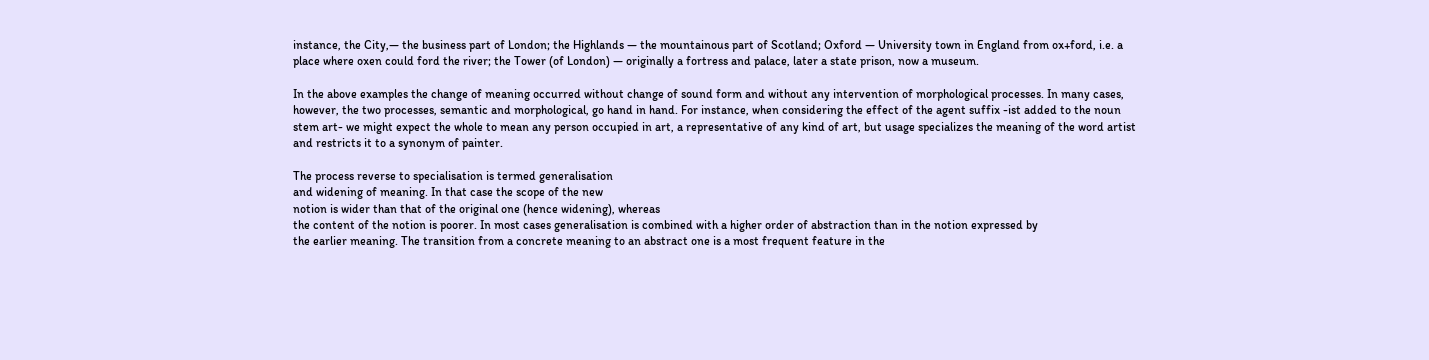instance, the City,— the business part of London; the Highlands — the mountainous part of Scotland; Oxford — University town in England from ox+ford, i.e. a place where oxen could ford the river; the Tower (of London) — originally a fortress and palace, later a state prison, now a museum.

In the above examples the change of meaning occurred without change of sound form and without any intervention of morphological processes. In many cases, however, the two processes, semantic and morphological, go hand in hand. For instance, when considering the effect of the agent suffix -ist added to the noun stem art- we might expect the whole to mean any person occupied in art, a representative of any kind of art, but usage specializes the meaning of the word artist and restricts it to a synonym of painter.

The process reverse to specialisation is termed generalisation
and widening of meaning. In that case the scope of the new
notion is wider than that of the original one (hence widening), whereas
the content of the notion is poorer. In most cases generalisation is combined with a higher order of abstraction than in the notion expressed by
the earlier meaning. The transition from a concrete meaning to an abstract one is a most frequent feature in the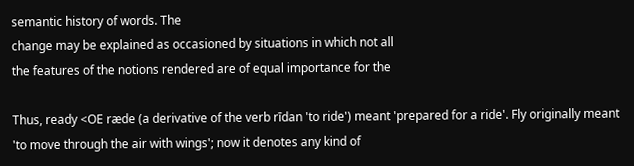semantic history of words. The
change may be explained as occasioned by situations in which not all
the features of the notions rendered are of equal importance for the

Thus, ready <OE ræde (a derivative of the verb rīdan 'to ride') meant 'prepared for a ride'. Fly originally meant 'to move through the air with wings'; now it denotes any kind of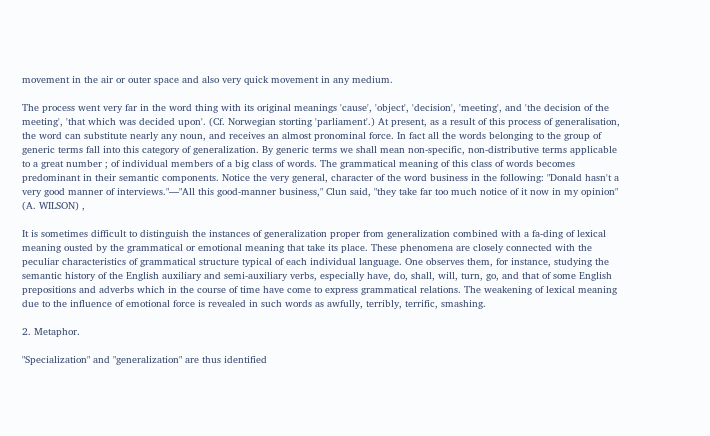movement in the air or outer space and also very quick movement in any medium.

The process went very far in the word thing with its original meanings 'cause', 'object', 'decision', 'meeting', and 'the decision of the meeting', 'that which was decided upon'. (Cf. Norwegian storting 'parliament'.) At present, as a result of this process of generalisation, the word can substitute nearly any noun, and receives an almost pronominal force. In fact all the words belonging to the group of generic terms fall into this category of generalization. By generic terms we shall mean non-specific, non-distributive terms applicable to a great number ; of individual members of a big class of words. The grammatical meaning of this class of words becomes predominant in their semantic components. Notice the very general, character of the word business in the following: "Donald hasn't a very good manner of interviews."—"All this good-manner business," Clun said, "they take far too much notice of it now in my opinion" (A. WILSON) ,

It is sometimes difficult to distinguish the instances of generalization proper from generalization combined with a fa-ding of lexical meaning ousted by the grammatical or emotional meaning that take its place. These phenomena are closely connected with the peculiar characteristics of grammatical structure typical of each individual language. One observes them, for instance, studying the semantic history of the English auxiliary and semi-auxiliary verbs, especially have, do, shall, will, turn, go, and that of some English prepositions and adverbs which in the course of time have come to express grammatical relations. The weakening of lexical meaning due to the influence of emotional force is revealed in such words as awfully, terribly, terrific, smashing.

2. Metaphor.

"Specialization" and "generalization" are thus identified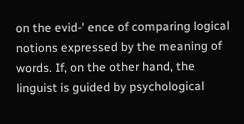on the evid-' ence of comparing logical notions expressed by the meaning of words. If, on the other hand, the linguist is guided by psychological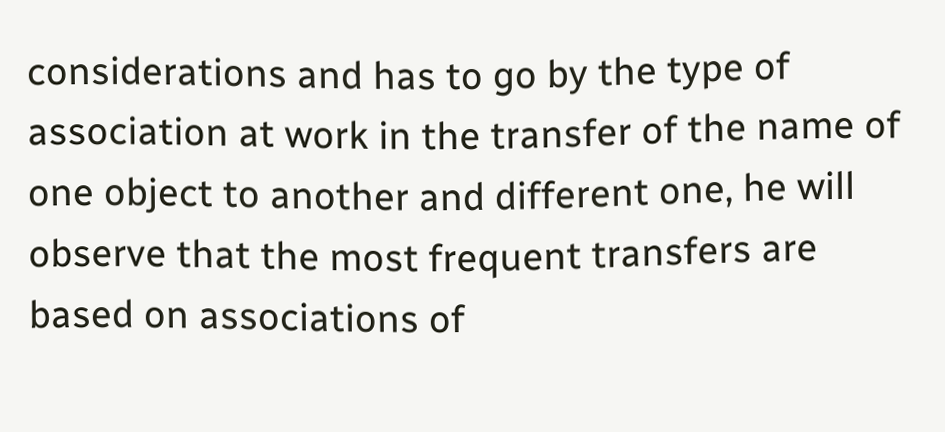considerations and has to go by the type of association at work in the transfer of the name of one object to another and different one, he will observe that the most frequent transfers are based on associations of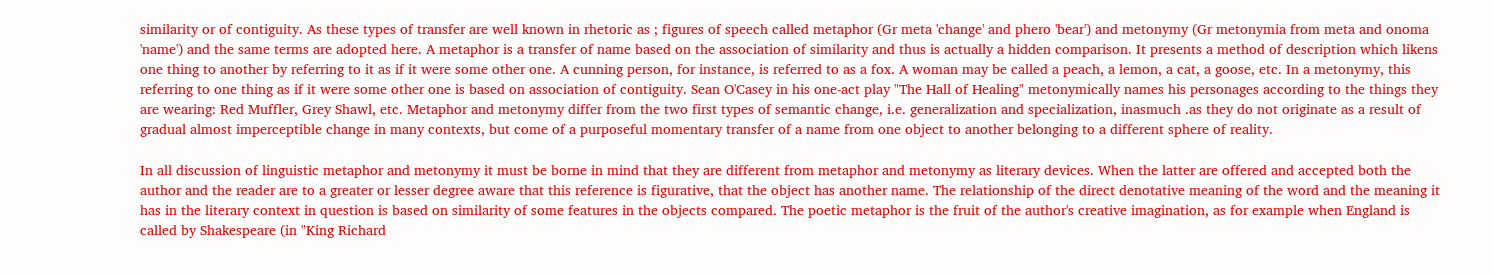similarity or of contiguity. As these types of transfer are well known in rhetoric as ; figures of speech called metaphor (Gr meta 'change' and phero 'bear') and metonymy (Gr metonymia from meta and onoma 'name') and the same terms are adopted here. A metaphor is a transfer of name based on the association of similarity and thus is actually a hidden comparison. It presents a method of description which likens one thing to another by referring to it as if it were some other one. A cunning person, for instance, is referred to as a fox. A woman may be called a peach, a lemon, a cat, a goose, etc. In a metonymy, this referring to one thing as if it were some other one is based on association of contiguity. Sean O'Casey in his one-act play "The Hall of Healing" metonymically names his personages according to the things they are wearing: Red Muffler, Grey Shawl, etc. Metaphor and metonymy differ from the two first types of semantic change, i.e. generalization and specialization, inasmuch .as they do not originate as a result of gradual almost imperceptible change in many contexts, but come of a purposeful momentary transfer of a name from one object to another belonging to a different sphere of reality.

In all discussion of linguistic metaphor and metonymy it must be borne in mind that they are different from metaphor and metonymy as literary devices. When the latter are offered and accepted both the author and the reader are to a greater or lesser degree aware that this reference is figurative, that the object has another name. The relationship of the direct denotative meaning of the word and the meaning it has in the literary context in question is based on similarity of some features in the objects compared. The poetic metaphor is the fruit of the author's creative imagination, as for example when England is called by Shakespeare (in "King Richard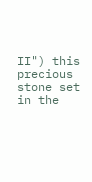II") this precious stone set in the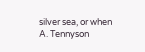silver sea, or when A. Tennyson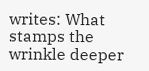writes: What stamps the wrinkle deeper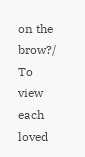on the brow?/ To view each loved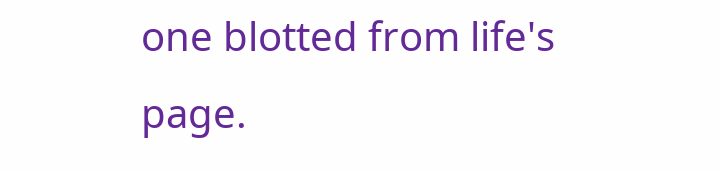one blotted from life's page.